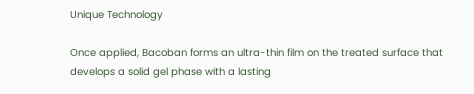Unique Technology

Once applied, Bacoban forms an ultra-thin film on the treated surface that develops a solid gel phase with a lasting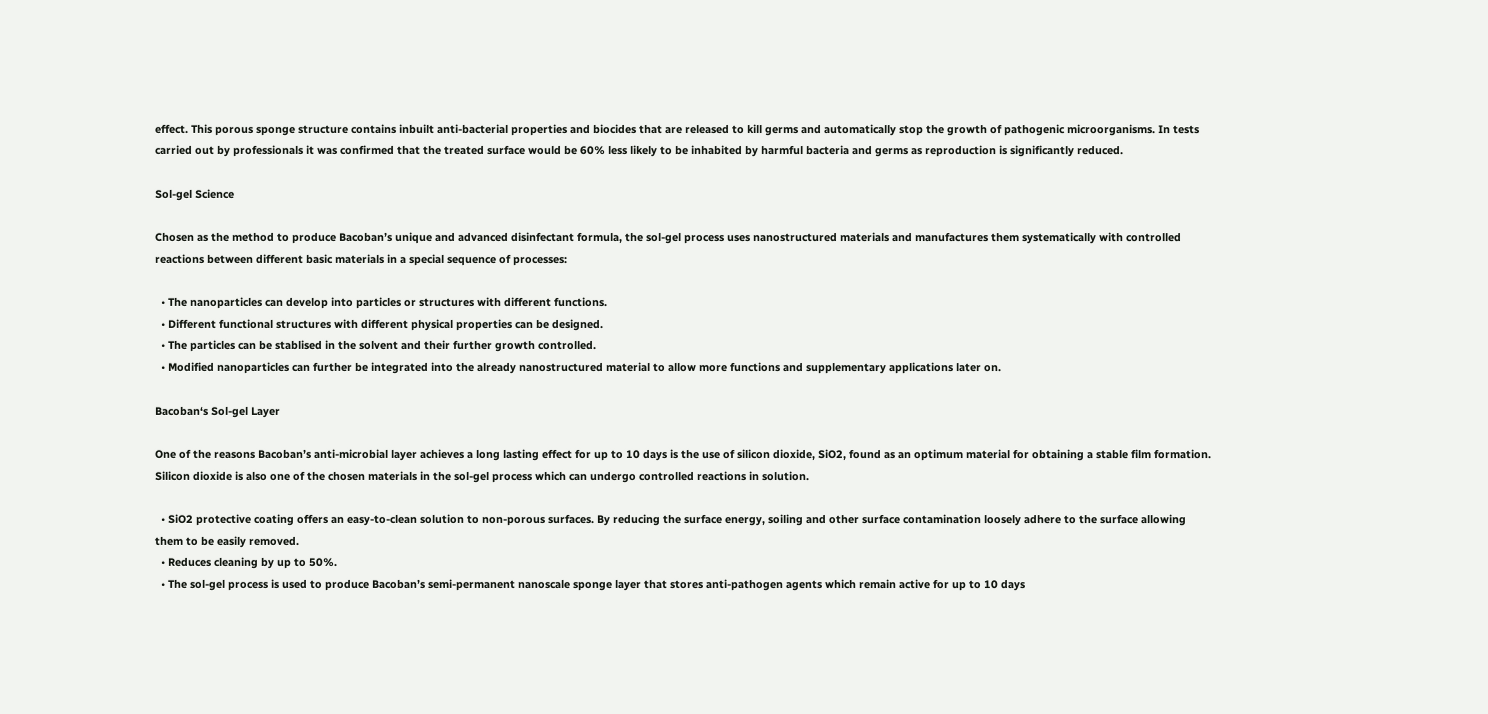effect. This porous sponge structure contains inbuilt anti-bacterial properties and biocides that are released to kill germs and automatically stop the growth of pathogenic microorganisms. In tests carried out by professionals it was confirmed that the treated surface would be 60% less likely to be inhabited by harmful bacteria and germs as reproduction is significantly reduced.

Sol-gel Science

Chosen as the method to produce Bacoban’s unique and advanced disinfectant formula, the sol-gel process uses nanostructured materials and manufactures them systematically with controlled reactions between different basic materials in a special sequence of processes:

  • The nanoparticles can develop into particles or structures with different functions.
  • Different functional structures with different physical properties can be designed.
  • The particles can be stablised in the solvent and their further growth controlled.
  • Modified nanoparticles can further be integrated into the already nanostructured material to allow more functions and supplementary applications later on.

Bacoban‘s Sol-gel Layer

One of the reasons Bacoban’s anti-microbial layer achieves a long lasting effect for up to 10 days is the use of silicon dioxide, SiO2, found as an optimum material for obtaining a stable film formation. Silicon dioxide is also one of the chosen materials in the sol-gel process which can undergo controlled reactions in solution.

  • SiO2 protective coating offers an easy-to-clean solution to non-porous surfaces. By reducing the surface energy, soiling and other surface contamination loosely adhere to the surface allowing them to be easily removed.
  • Reduces cleaning by up to 50%.
  • The sol-gel process is used to produce Bacoban’s semi-permanent nanoscale sponge layer that stores anti-pathogen agents which remain active for up to 10 days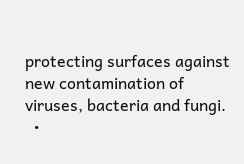protecting surfaces against new contamination of viruses, bacteria and fungi.
  •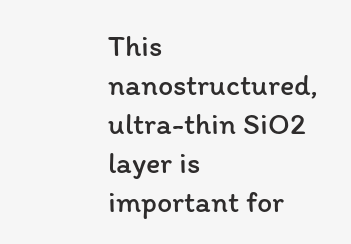This nanostructured, ultra-thin SiO2 layer is important for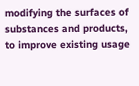modifying the surfaces of substances and products, to improve existing usage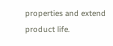properties and extend product life.